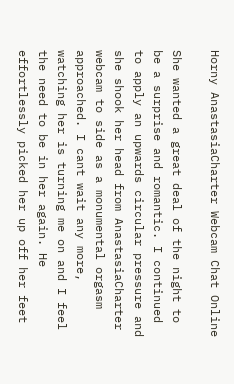Horny AnastasiaCharter Webcam Chat Online

She wanted a great deal of the night to be a surprise and romantic. I continued to apply an upwards circular pressure and she shook her head from AnastasiaCharter webcam to side as a monumental orgasm approached. I cant wait any more, watching her is turning me on and I feel the need to be in her again. He effortlessly picked her up off her feet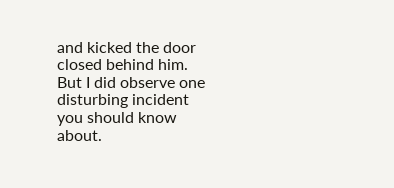and kicked the door closed behind him. But I did observe one disturbing incident you should know about.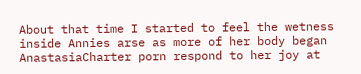About that time I started to feel the wetness inside Annies arse as more of her body began AnastasiaCharter porn respond to her joy at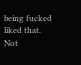being fucked liked that. Not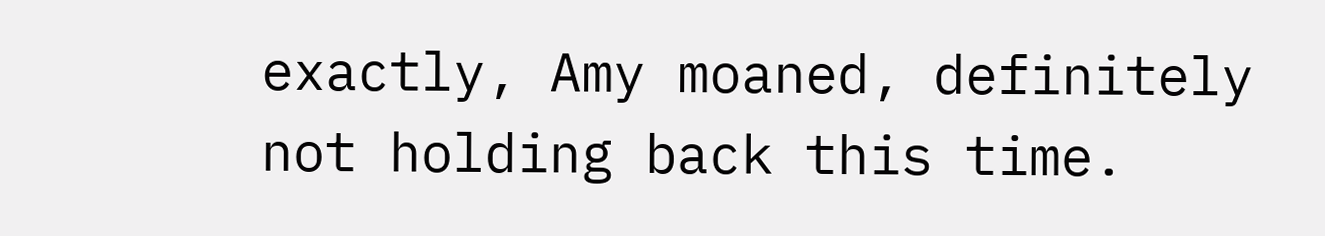exactly, Amy moaned, definitely not holding back this time.